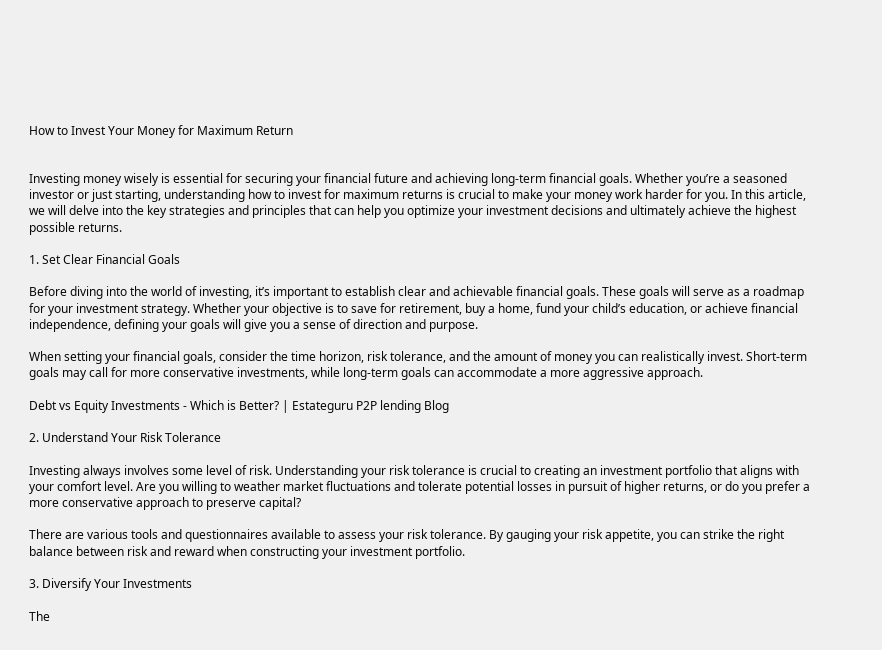How to Invest Your Money for Maximum Return


Investing money wisely is essential for securing your financial future and achieving long-term financial goals. Whether you’re a seasoned investor or just starting, understanding how to invest for maximum returns is crucial to make your money work harder for you. In this article, we will delve into the key strategies and principles that can help you optimize your investment decisions and ultimately achieve the highest possible returns.

1. Set Clear Financial Goals

Before diving into the world of investing, it’s important to establish clear and achievable financial goals. These goals will serve as a roadmap for your investment strategy. Whether your objective is to save for retirement, buy a home, fund your child’s education, or achieve financial independence, defining your goals will give you a sense of direction and purpose.

When setting your financial goals, consider the time horizon, risk tolerance, and the amount of money you can realistically invest. Short-term goals may call for more conservative investments, while long-term goals can accommodate a more aggressive approach.

Debt vs Equity Investments - Which is Better? | Estateguru P2P lending Blog

2. Understand Your Risk Tolerance

Investing always involves some level of risk. Understanding your risk tolerance is crucial to creating an investment portfolio that aligns with your comfort level. Are you willing to weather market fluctuations and tolerate potential losses in pursuit of higher returns, or do you prefer a more conservative approach to preserve capital?

There are various tools and questionnaires available to assess your risk tolerance. By gauging your risk appetite, you can strike the right balance between risk and reward when constructing your investment portfolio.

3. Diversify Your Investments

The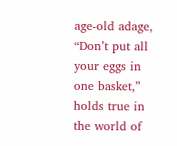age-old adage, “Don’t put all your eggs in one basket,” holds true in the world of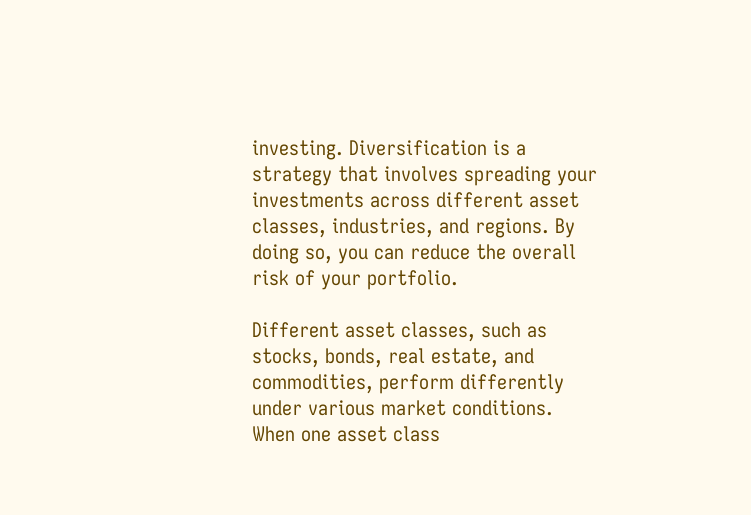investing. Diversification is a strategy that involves spreading your investments across different asset classes, industries, and regions. By doing so, you can reduce the overall risk of your portfolio.

Different asset classes, such as stocks, bonds, real estate, and commodities, perform differently under various market conditions. When one asset class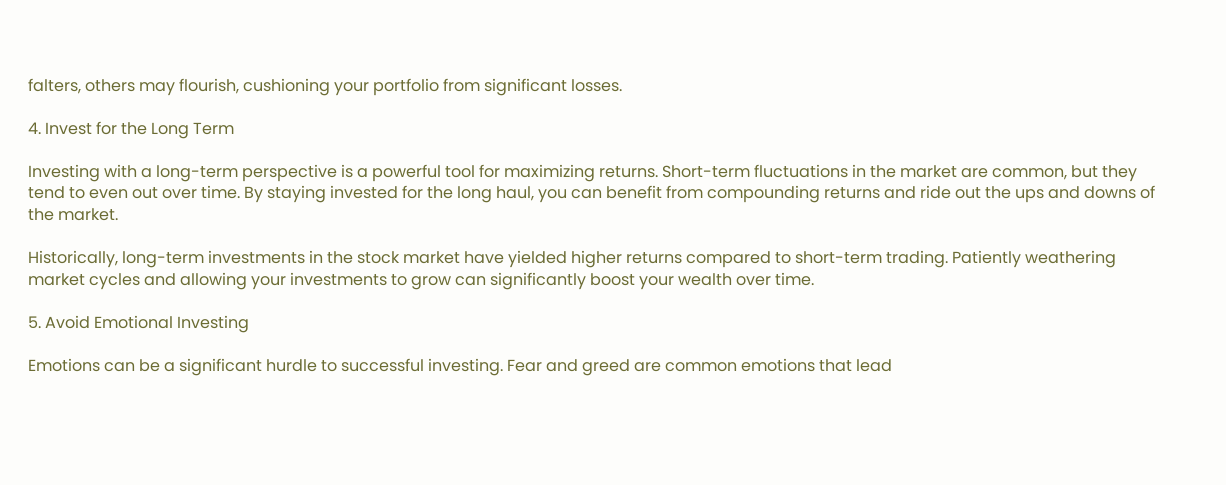falters, others may flourish, cushioning your portfolio from significant losses.

4. Invest for the Long Term

Investing with a long-term perspective is a powerful tool for maximizing returns. Short-term fluctuations in the market are common, but they tend to even out over time. By staying invested for the long haul, you can benefit from compounding returns and ride out the ups and downs of the market.

Historically, long-term investments in the stock market have yielded higher returns compared to short-term trading. Patiently weathering market cycles and allowing your investments to grow can significantly boost your wealth over time.

5. Avoid Emotional Investing

Emotions can be a significant hurdle to successful investing. Fear and greed are common emotions that lead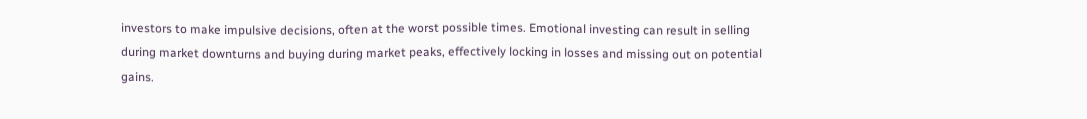investors to make impulsive decisions, often at the worst possible times. Emotional investing can result in selling during market downturns and buying during market peaks, effectively locking in losses and missing out on potential gains.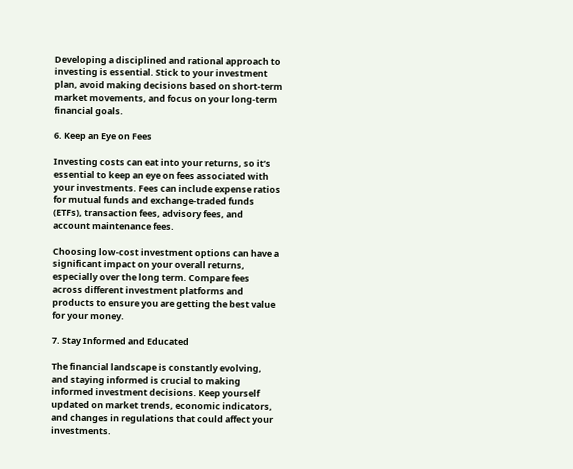Developing a disciplined and rational approach to investing is essential. Stick to your investment plan, avoid making decisions based on short-term market movements, and focus on your long-term financial goals.

6. Keep an Eye on Fees

Investing costs can eat into your returns, so it’s essential to keep an eye on fees associated with your investments. Fees can include expense ratios for mutual funds and exchange-traded funds (ETFs), transaction fees, advisory fees, and account maintenance fees.

Choosing low-cost investment options can have a significant impact on your overall returns, especially over the long term. Compare fees across different investment platforms and products to ensure you are getting the best value for your money.

7. Stay Informed and Educated

The financial landscape is constantly evolving, and staying informed is crucial to making informed investment decisions. Keep yourself updated on market trends, economic indicators, and changes in regulations that could affect your investments.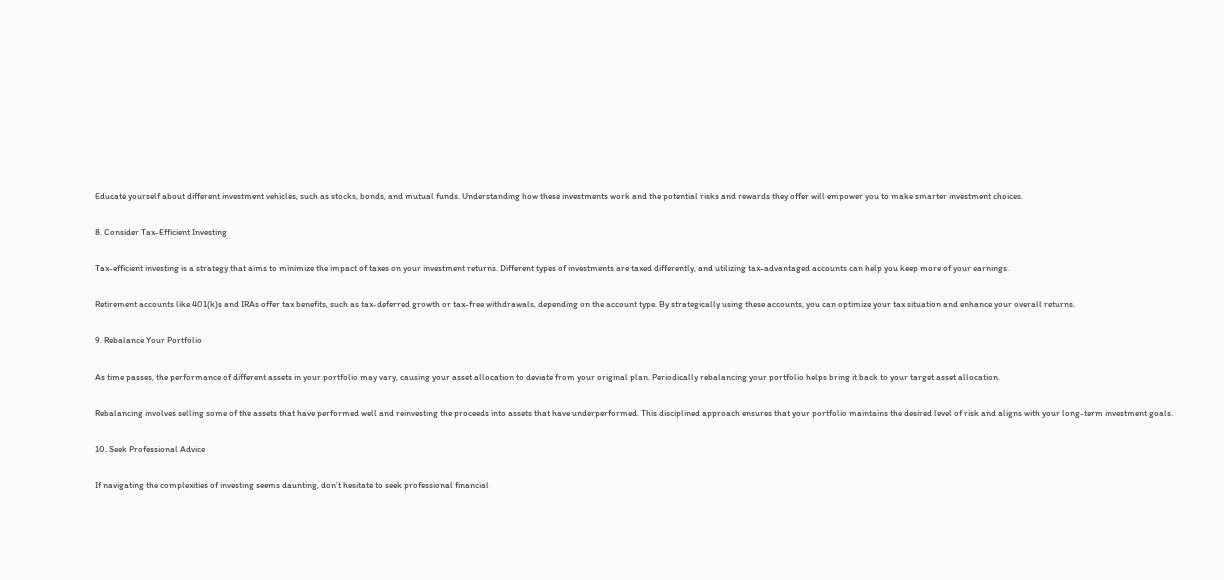Educate yourself about different investment vehicles, such as stocks, bonds, and mutual funds. Understanding how these investments work and the potential risks and rewards they offer will empower you to make smarter investment choices.

8. Consider Tax-Efficient Investing

Tax-efficient investing is a strategy that aims to minimize the impact of taxes on your investment returns. Different types of investments are taxed differently, and utilizing tax-advantaged accounts can help you keep more of your earnings.

Retirement accounts like 401(k)s and IRAs offer tax benefits, such as tax-deferred growth or tax-free withdrawals, depending on the account type. By strategically using these accounts, you can optimize your tax situation and enhance your overall returns.

9. Rebalance Your Portfolio

As time passes, the performance of different assets in your portfolio may vary, causing your asset allocation to deviate from your original plan. Periodically rebalancing your portfolio helps bring it back to your target asset allocation.

Rebalancing involves selling some of the assets that have performed well and reinvesting the proceeds into assets that have underperformed. This disciplined approach ensures that your portfolio maintains the desired level of risk and aligns with your long-term investment goals.

10. Seek Professional Advice

If navigating the complexities of investing seems daunting, don’t hesitate to seek professional financial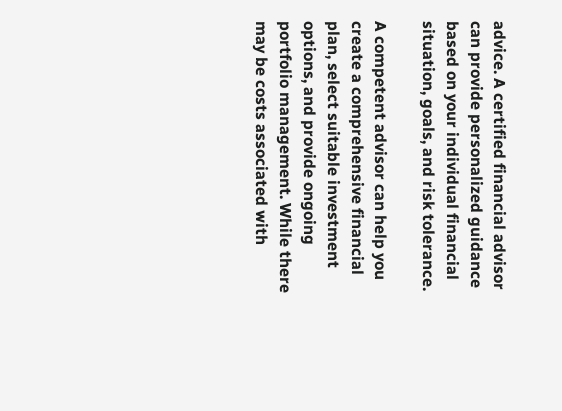advice. A certified financial advisor can provide personalized guidance based on your individual financial situation, goals, and risk tolerance.

A competent advisor can help you create a comprehensive financial plan, select suitable investment options, and provide ongoing portfolio management. While there may be costs associated with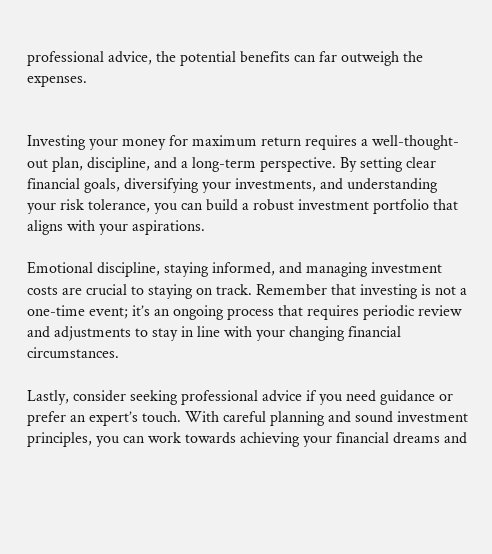professional advice, the potential benefits can far outweigh the expenses.


Investing your money for maximum return requires a well-thought-out plan, discipline, and a long-term perspective. By setting clear financial goals, diversifying your investments, and understanding your risk tolerance, you can build a robust investment portfolio that aligns with your aspirations.

Emotional discipline, staying informed, and managing investment costs are crucial to staying on track. Remember that investing is not a one-time event; it’s an ongoing process that requires periodic review and adjustments to stay in line with your changing financial circumstances.

Lastly, consider seeking professional advice if you need guidance or prefer an expert’s touch. With careful planning and sound investment principles, you can work towards achieving your financial dreams and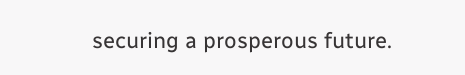securing a prosperous future.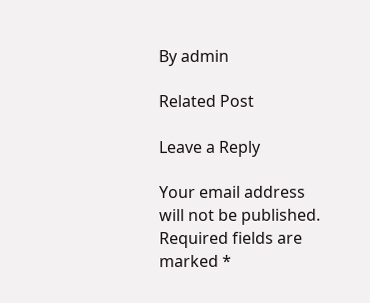By admin

Related Post

Leave a Reply

Your email address will not be published. Required fields are marked *